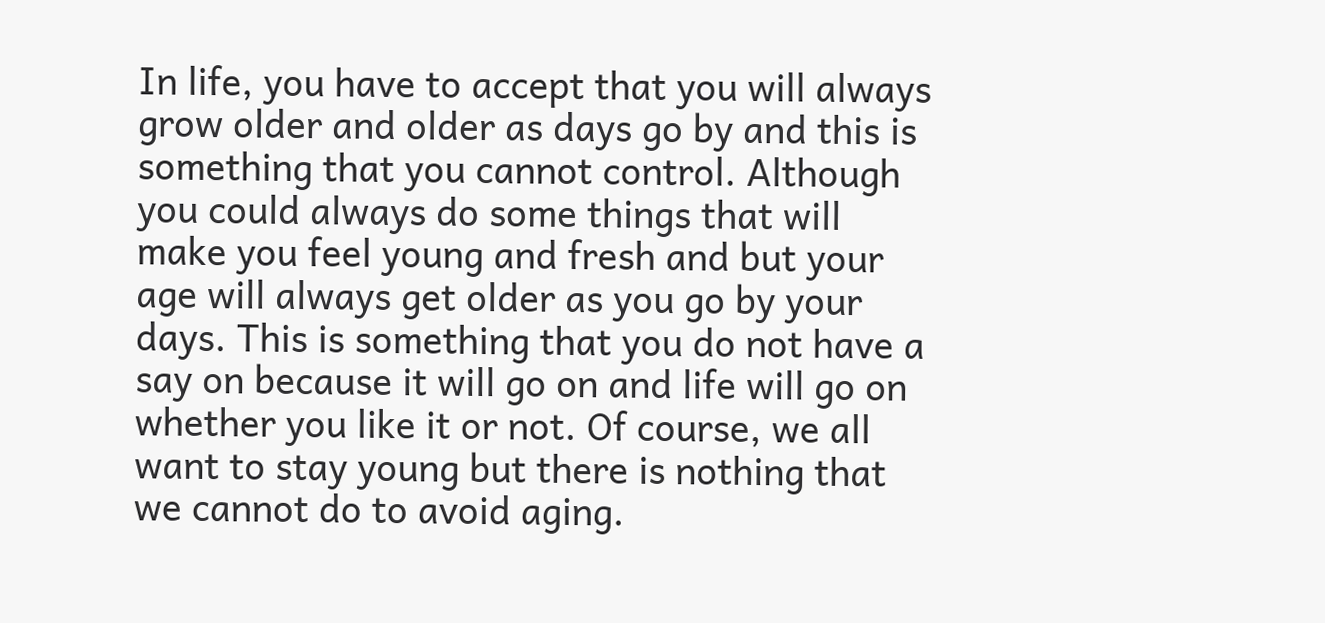In life, you have to accept that you will always grow older and older as days go by and this is something that you cannot control. Although you could always do some things that will make you feel young and fresh and but your age will always get older as you go by your days. This is something that you do not have a say on because it will go on and life will go on whether you like it or not. Of course, we all want to stay young but there is nothing that we cannot do to avoid aging.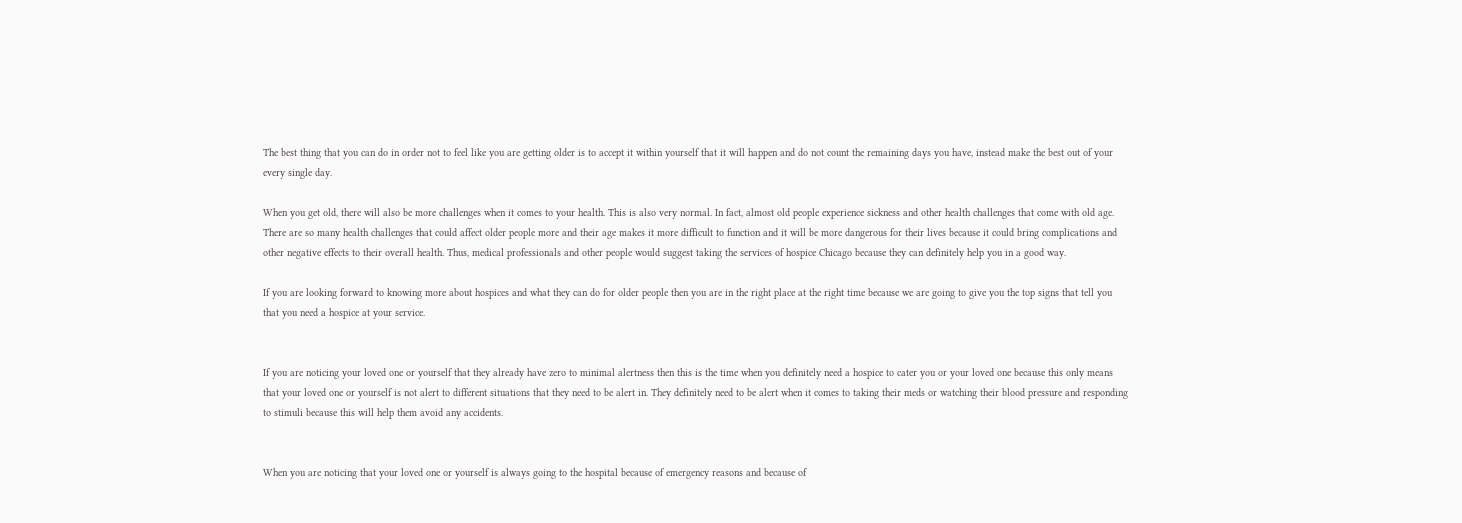The best thing that you can do in order not to feel like you are getting older is to accept it within yourself that it will happen and do not count the remaining days you have, instead make the best out of your every single day.

When you get old, there will also be more challenges when it comes to your health. This is also very normal. In fact, almost old people experience sickness and other health challenges that come with old age. There are so many health challenges that could affect older people more and their age makes it more difficult to function and it will be more dangerous for their lives because it could bring complications and other negative effects to their overall health. Thus, medical professionals and other people would suggest taking the services of hospice Chicago because they can definitely help you in a good way.

If you are looking forward to knowing more about hospices and what they can do for older people then you are in the right place at the right time because we are going to give you the top signs that tell you that you need a hospice at your service.


If you are noticing your loved one or yourself that they already have zero to minimal alertness then this is the time when you definitely need a hospice to cater you or your loved one because this only means that your loved one or yourself is not alert to different situations that they need to be alert in. They definitely need to be alert when it comes to taking their meds or watching their blood pressure and responding to stimuli because this will help them avoid any accidents.


When you are noticing that your loved one or yourself is always going to the hospital because of emergency reasons and because of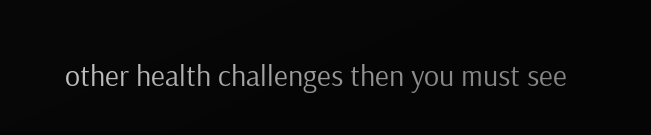other health challenges then you must see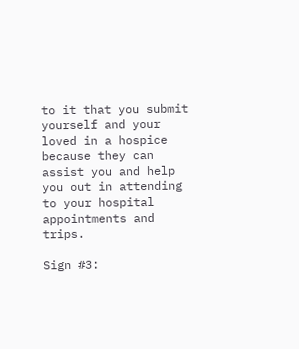to it that you submit yourself and your loved in a hospice because they can assist you and help you out in attending to your hospital appointments and trips.

Sign #3: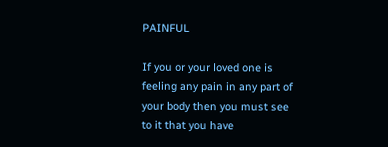PAINFUL

If you or your loved one is feeling any pain in any part of your body then you must see to it that you have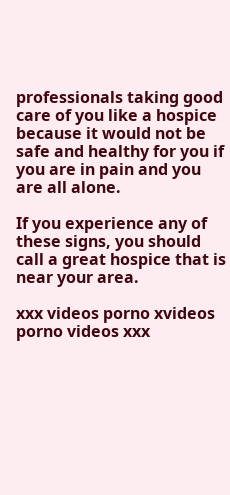professionals taking good care of you like a hospice because it would not be safe and healthy for you if you are in pain and you are all alone.

If you experience any of these signs, you should call a great hospice that is near your area.

xxx videos porno xvideos porno videos xxx